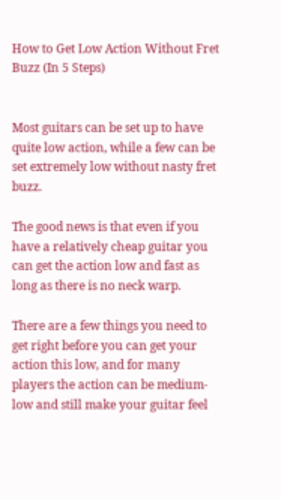How to Get Low Action Without Fret Buzz (In 5 Steps)


Most guitars can be set up to have quite low action, while a few can be set extremely low without nasty fret buzz.

The good news is that even if you have a relatively cheap guitar you can get the action low and fast as long as there is no neck warp.

There are a few things you need to get right before you can get your action this low, and for many players the action can be medium-low and still make your guitar feel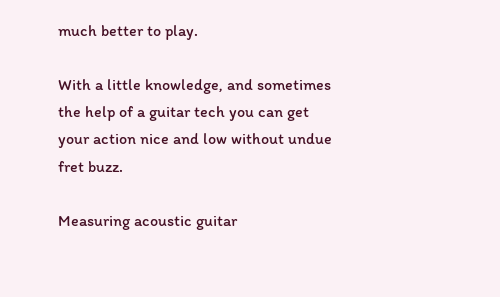much better to play.

With a little knowledge, and sometimes the help of a guitar tech you can get your action nice and low without undue fret buzz.

Measuring acoustic guitar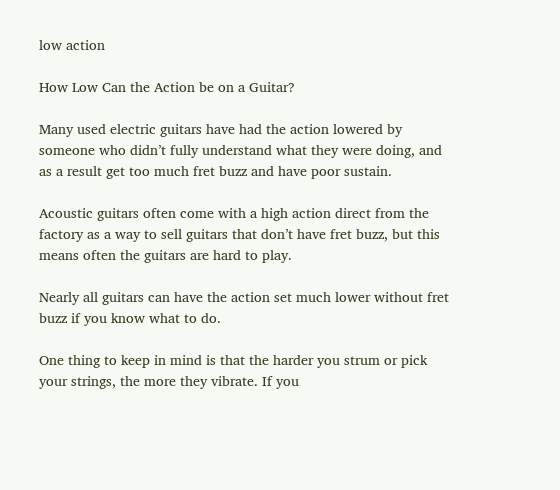low action

How Low Can the Action be on a Guitar?

Many used electric guitars have had the action lowered by someone who didn’t fully understand what they were doing, and as a result get too much fret buzz and have poor sustain.

Acoustic guitars often come with a high action direct from the factory as a way to sell guitars that don’t have fret buzz, but this means often the guitars are hard to play.

Nearly all guitars can have the action set much lower without fret buzz if you know what to do.

One thing to keep in mind is that the harder you strum or pick your strings, the more they vibrate. If you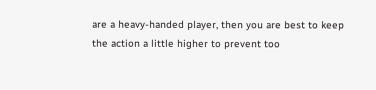are a heavy-handed player, then you are best to keep the action a little higher to prevent too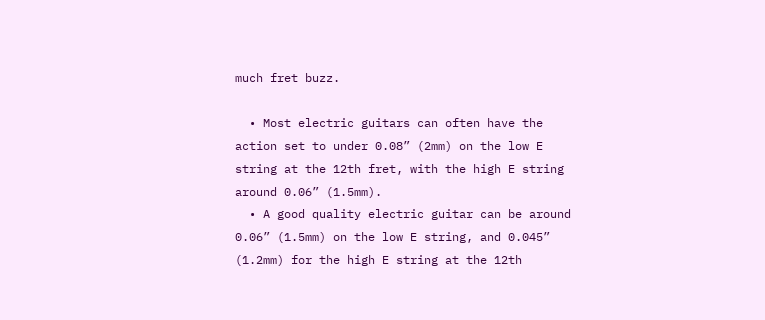much fret buzz.

  • Most electric guitars can often have the action set to under 0.08” (2mm) on the low E string at the 12th fret, with the high E string around 0.06” (1.5mm).
  • A good quality electric guitar can be around 0.06” (1.5mm) on the low E string, and 0.045” (1.2mm) for the high E string at the 12th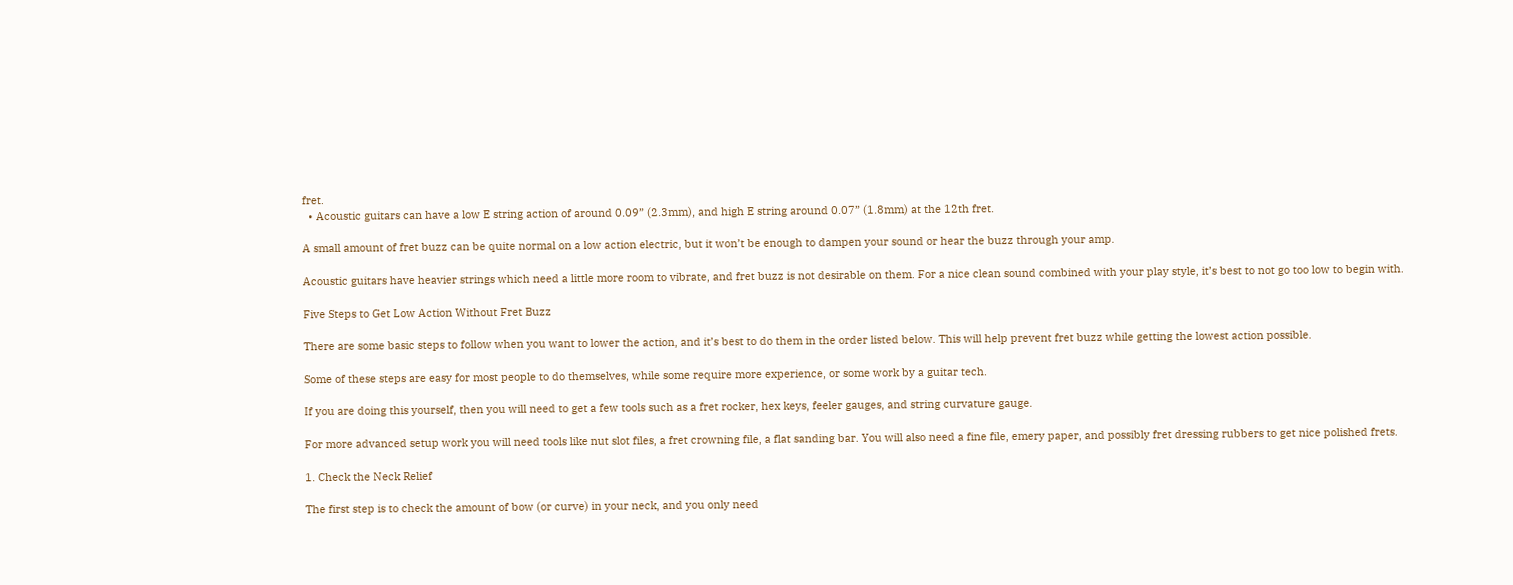fret.
  • Acoustic guitars can have a low E string action of around 0.09” (2.3mm), and high E string around 0.07” (1.8mm) at the 12th fret.

A small amount of fret buzz can be quite normal on a low action electric, but it won’t be enough to dampen your sound or hear the buzz through your amp.

Acoustic guitars have heavier strings which need a little more room to vibrate, and fret buzz is not desirable on them. For a nice clean sound combined with your play style, it’s best to not go too low to begin with.

Five Steps to Get Low Action Without Fret Buzz

There are some basic steps to follow when you want to lower the action, and it’s best to do them in the order listed below. This will help prevent fret buzz while getting the lowest action possible.

Some of these steps are easy for most people to do themselves, while some require more experience, or some work by a guitar tech.

If you are doing this yourself, then you will need to get a few tools such as a fret rocker, hex keys, feeler gauges, and string curvature gauge.

For more advanced setup work you will need tools like nut slot files, a fret crowning file, a flat sanding bar. You will also need a fine file, emery paper, and possibly fret dressing rubbers to get nice polished frets.

1. Check the Neck Relief

The first step is to check the amount of bow (or curve) in your neck, and you only need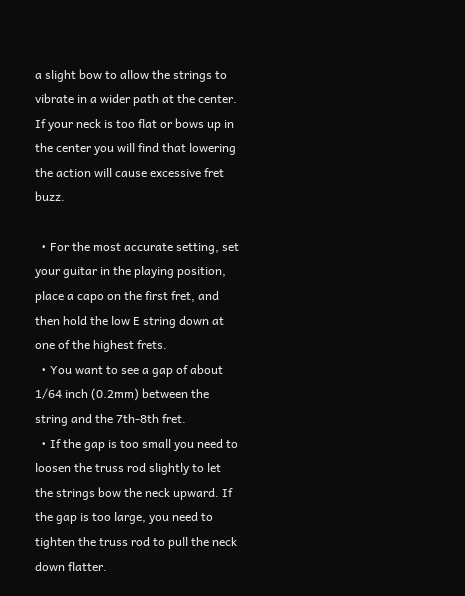a slight bow to allow the strings to vibrate in a wider path at the center. If your neck is too flat or bows up in the center you will find that lowering the action will cause excessive fret buzz.

  • For the most accurate setting, set your guitar in the playing position, place a capo on the first fret, and then hold the low E string down at one of the highest frets.
  • You want to see a gap of about 1/64 inch (0.2mm) between the string and the 7th-8th fret.
  • If the gap is too small you need to loosen the truss rod slightly to let the strings bow the neck upward. If the gap is too large, you need to tighten the truss rod to pull the neck down flatter.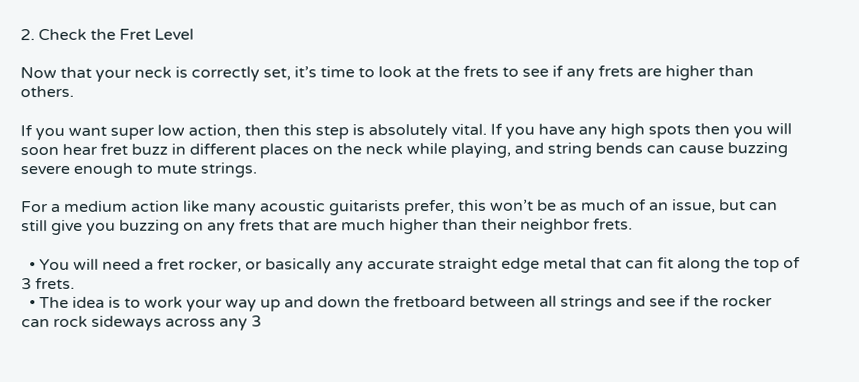2. Check the Fret Level

Now that your neck is correctly set, it’s time to look at the frets to see if any frets are higher than others.

If you want super low action, then this step is absolutely vital. If you have any high spots then you will soon hear fret buzz in different places on the neck while playing, and string bends can cause buzzing severe enough to mute strings.

For a medium action like many acoustic guitarists prefer, this won’t be as much of an issue, but can still give you buzzing on any frets that are much higher than their neighbor frets.

  • You will need a fret rocker, or basically any accurate straight edge metal that can fit along the top of 3 frets.
  • The idea is to work your way up and down the fretboard between all strings and see if the rocker can rock sideways across any 3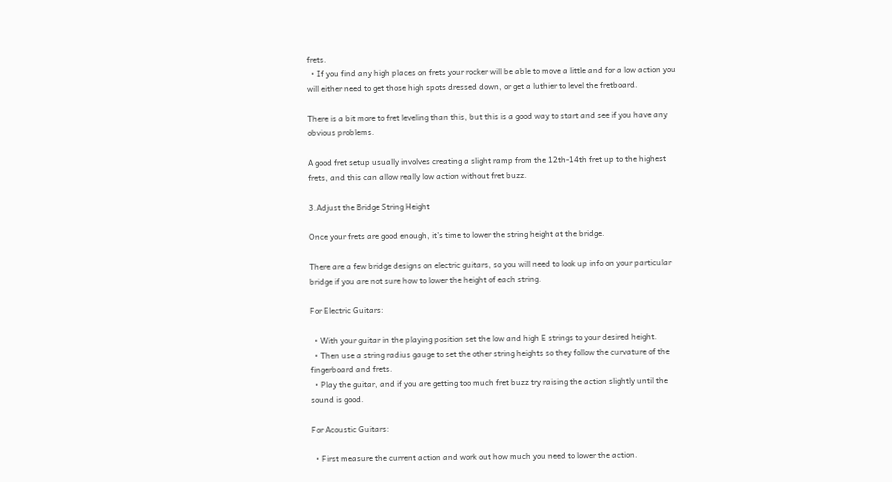frets.
  • If you find any high places on frets your rocker will be able to move a little and for a low action you will either need to get those high spots dressed down, or get a luthier to level the fretboard.

There is a bit more to fret leveling than this, but this is a good way to start and see if you have any obvious problems.

A good fret setup usually involves creating a slight ramp from the 12th-14th fret up to the highest frets, and this can allow really low action without fret buzz.

3.Adjust the Bridge String Height

Once your frets are good enough, it’s time to lower the string height at the bridge.

There are a few bridge designs on electric guitars, so you will need to look up info on your particular bridge if you are not sure how to lower the height of each string.

For Electric Guitars:

  • With your guitar in the playing position set the low and high E strings to your desired height.
  • Then use a string radius gauge to set the other string heights so they follow the curvature of the fingerboard and frets.
  • Play the guitar, and if you are getting too much fret buzz try raising the action slightly until the sound is good.

For Acoustic Guitars:

  • First measure the current action and work out how much you need to lower the action.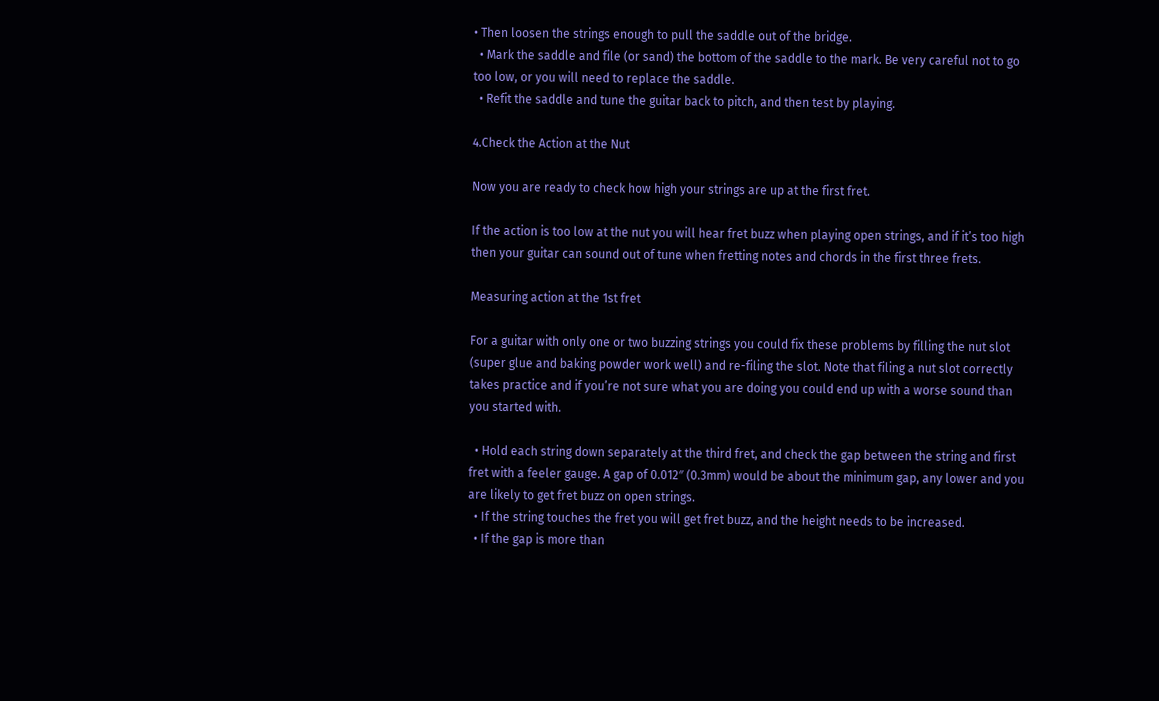• Then loosen the strings enough to pull the saddle out of the bridge.
  • Mark the saddle and file (or sand) the bottom of the saddle to the mark. Be very careful not to go too low, or you will need to replace the saddle.
  • Refit the saddle and tune the guitar back to pitch, and then test by playing.

4.Check the Action at the Nut

Now you are ready to check how high your strings are up at the first fret.

If the action is too low at the nut you will hear fret buzz when playing open strings, and if it’s too high then your guitar can sound out of tune when fretting notes and chords in the first three frets.

Measuring action at the 1st fret

For a guitar with only one or two buzzing strings you could fix these problems by filling the nut slot (super glue and baking powder work well) and re-filing the slot. Note that filing a nut slot correctly takes practice and if you’re not sure what you are doing you could end up with a worse sound than you started with.

  • Hold each string down separately at the third fret, and check the gap between the string and first fret with a feeler gauge. A gap of 0.012″ (0.3mm) would be about the minimum gap, any lower and you are likely to get fret buzz on open strings.
  • If the string touches the fret you will get fret buzz, and the height needs to be increased.
  • If the gap is more than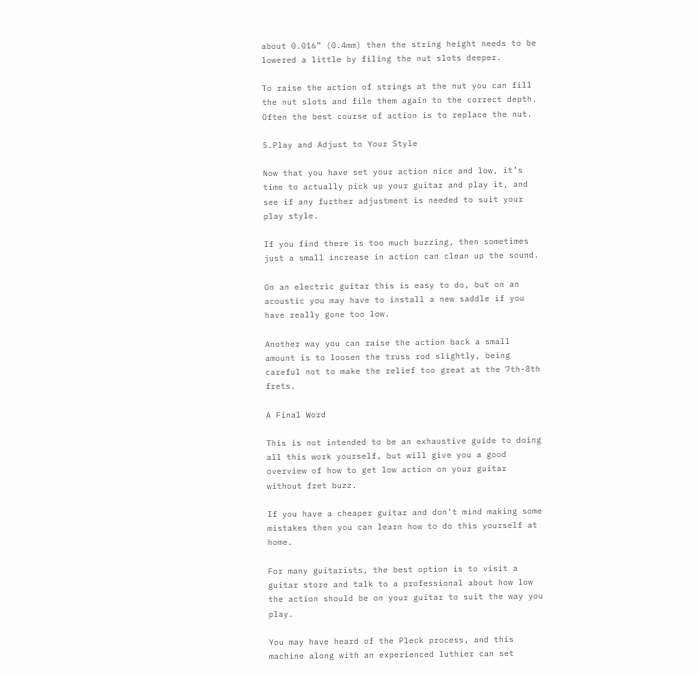about 0.016” (0.4mm) then the string height needs to be lowered a little by filing the nut slots deeper.

To raise the action of strings at the nut you can fill the nut slots and file them again to the correct depth. Often the best course of action is to replace the nut.

5.Play and Adjust to Your Style

Now that you have set your action nice and low, it’s time to actually pick up your guitar and play it, and see if any further adjustment is needed to suit your play style.

If you find there is too much buzzing, then sometimes just a small increase in action can clean up the sound.

On an electric guitar this is easy to do, but on an acoustic you may have to install a new saddle if you have really gone too low.

Another way you can raise the action back a small amount is to loosen the truss rod slightly, being careful not to make the relief too great at the 7th-8th frets.

A Final Word

This is not intended to be an exhaustive guide to doing all this work yourself, but will give you a good overview of how to get low action on your guitar without fret buzz.

If you have a cheaper guitar and don’t mind making some mistakes then you can learn how to do this yourself at home.

For many guitarists, the best option is to visit a guitar store and talk to a professional about how low the action should be on your guitar to suit the way you play.

You may have heard of the Pleck process, and this machine along with an experienced luthier can set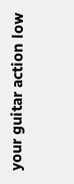your guitar action low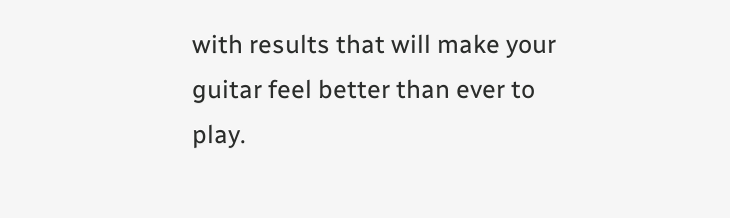with results that will make your guitar feel better than ever to play.